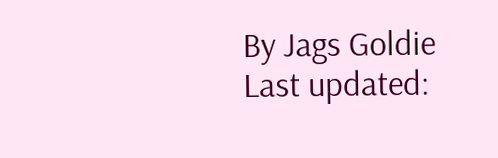By Jags Goldie Last updated: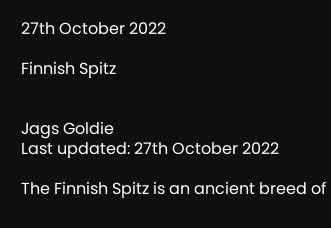27th October 2022

Finnish Spitz


Jags Goldie
Last updated: 27th October 2022

The Finnish Spitz is an ancient breed of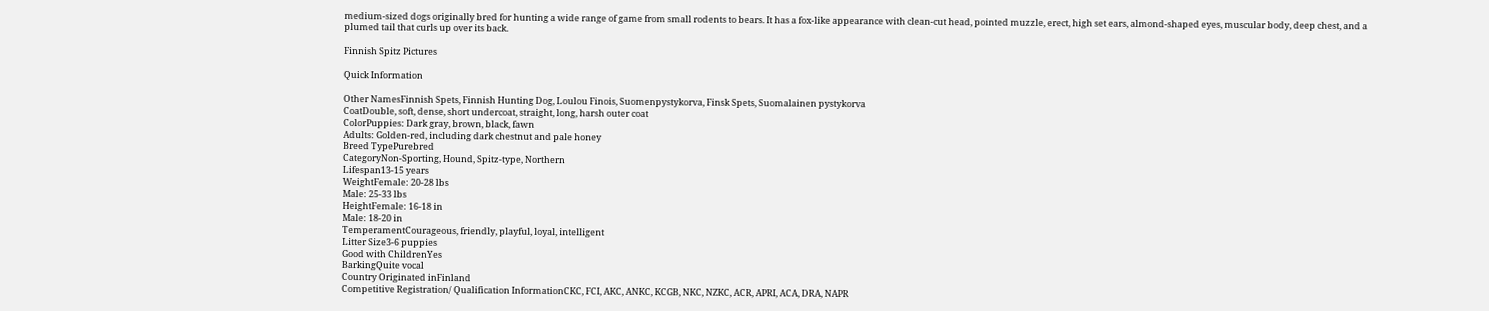medium-sized dogs originally bred for hunting a wide range of game from small rodents to bears. It has a fox-like appearance with clean-cut head, pointed muzzle, erect, high set ears, almond-shaped eyes, muscular body, deep chest, and a plumed tail that curls up over its back.

Finnish Spitz Pictures

Quick Information

Other NamesFinnish Spets, Finnish Hunting Dog, Loulou Finois, Suomenpystykorva, Finsk Spets, Suomalainen pystykorva
CoatDouble, soft, dense, short undercoat, straight, long, harsh outer coat
ColorPuppies: Dark gray, brown, black, fawn
Adults: Golden-red, including dark chestnut and pale honey
Breed TypePurebred
CategoryNon-Sporting, Hound, Spitz-type, Northern
Lifespan13-15 years
WeightFemale: 20-28 lbs
Male: 25-33 lbs
HeightFemale: 16-18 in
Male: 18-20 in
TemperamentCourageous, friendly, playful, loyal, intelligent
Litter Size3-6 puppies
Good with ChildrenYes
BarkingQuite vocal
Country Originated inFinland
Competitive Registration/ Qualification InformationCKC, FCI, AKC, ANKC, KCGB, NKC, NZKC, ACR, APRI, ACA, DRA, NAPR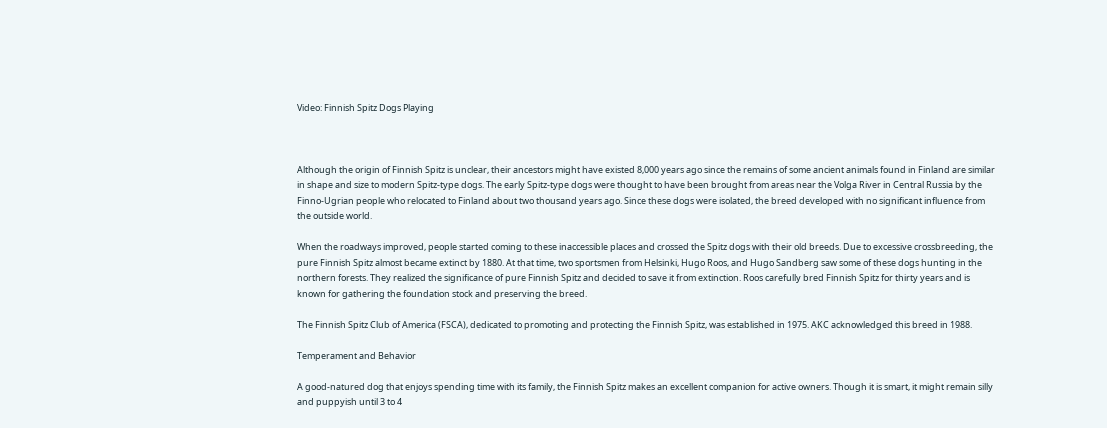Video: Finnish Spitz Dogs Playing



Although the origin of Finnish Spitz is unclear, their ancestors might have existed 8,000 years ago since the remains of some ancient animals found in Finland are similar in shape and size to modern Spitz-type dogs. The early Spitz-type dogs were thought to have been brought from areas near the Volga River in Central Russia by the Finno-Ugrian people who relocated to Finland about two thousand years ago. Since these dogs were isolated, the breed developed with no significant influence from the outside world.

When the roadways improved, people started coming to these inaccessible places and crossed the Spitz dogs with their old breeds. Due to excessive crossbreeding, the pure Finnish Spitz almost became extinct by 1880. At that time, two sportsmen from Helsinki, Hugo Roos, and Hugo Sandberg saw some of these dogs hunting in the northern forests. They realized the significance of pure Finnish Spitz and decided to save it from extinction. Roos carefully bred Finnish Spitz for thirty years and is known for gathering the foundation stock and preserving the breed.

The Finnish Spitz Club of America (FSCA), dedicated to promoting and protecting the Finnish Spitz, was established in 1975. AKC acknowledged this breed in 1988.

Temperament and Behavior

A good-natured dog that enjoys spending time with its family, the Finnish Spitz makes an excellent companion for active owners. Though it is smart, it might remain silly and puppyish until 3 to 4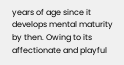years of age since it develops mental maturity by then. Owing to its affectionate and playful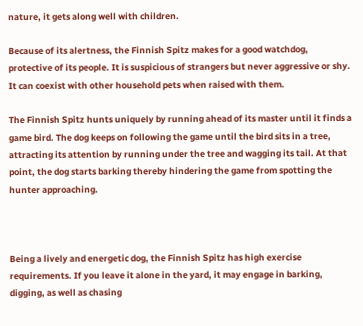nature, it gets along well with children.

Because of its alertness, the Finnish Spitz makes for a good watchdog, protective of its people. It is suspicious of strangers but never aggressive or shy. It can coexist with other household pets when raised with them.

The Finnish Spitz hunts uniquely by running ahead of its master until it finds a game bird. The dog keeps on following the game until the bird sits in a tree, attracting its attention by running under the tree and wagging its tail. At that point, the dog starts barking thereby hindering the game from spotting the hunter approaching.



Being a lively and energetic dog, the Finnish Spitz has high exercise requirements. If you leave it alone in the yard, it may engage in barking, digging, as well as chasing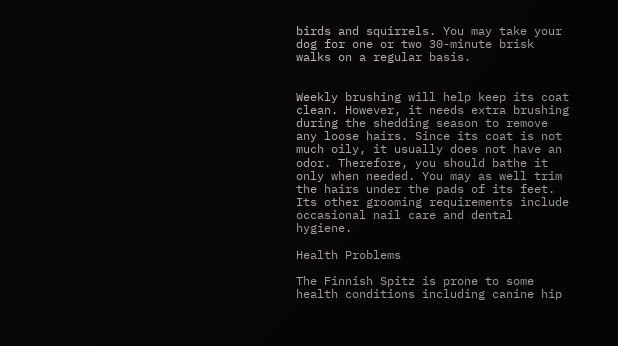birds and squirrels. You may take your dog for one or two 30-minute brisk walks on a regular basis.


Weekly brushing will help keep its coat clean. However, it needs extra brushing during the shedding season to remove any loose hairs. Since its coat is not much oily, it usually does not have an odor. Therefore, you should bathe it only when needed. You may as well trim the hairs under the pads of its feet. Its other grooming requirements include occasional nail care and dental hygiene.

Health Problems

The Finnish Spitz is prone to some health conditions including canine hip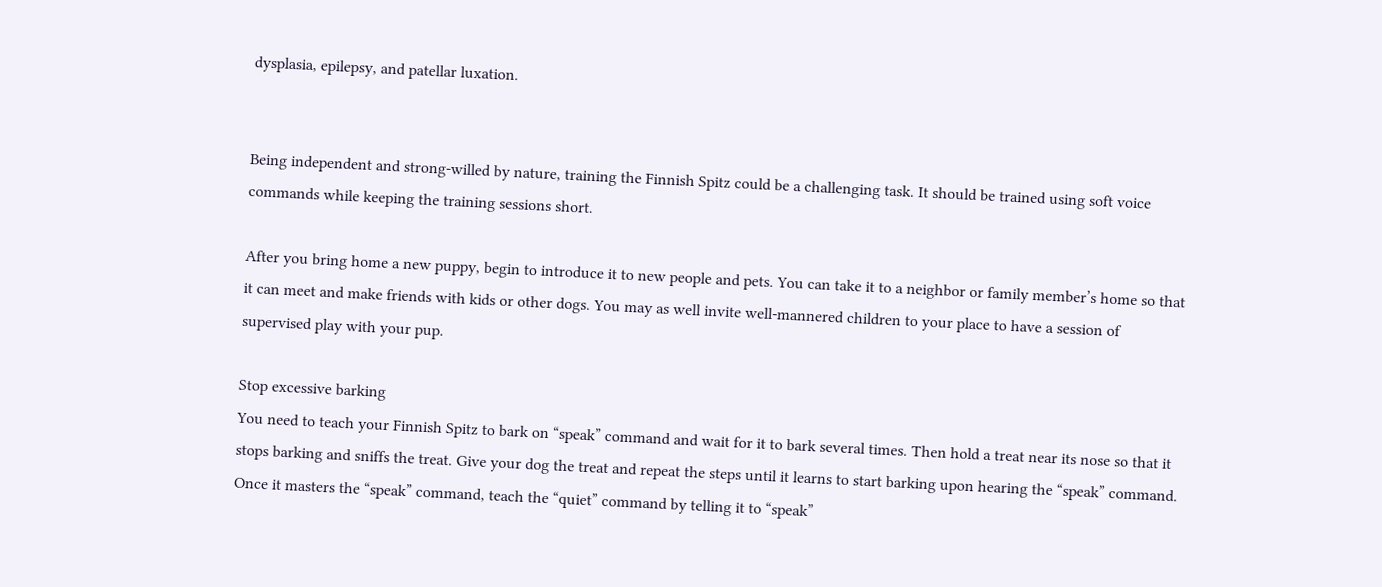dysplasia, epilepsy, and patellar luxation.


Being independent and strong-willed by nature, training the Finnish Spitz could be a challenging task. It should be trained using soft voice commands while keeping the training sessions short.

After you bring home a new puppy, begin to introduce it to new people and pets. You can take it to a neighbor or family member’s home so that it can meet and make friends with kids or other dogs. You may as well invite well-mannered children to your place to have a session of supervised play with your pup.

Stop excessive barking
You need to teach your Finnish Spitz to bark on “speak” command and wait for it to bark several times. Then hold a treat near its nose so that it stops barking and sniffs the treat. Give your dog the treat and repeat the steps until it learns to start barking upon hearing the “speak” command. Once it masters the “speak” command, teach the “quiet” command by telling it to “speak”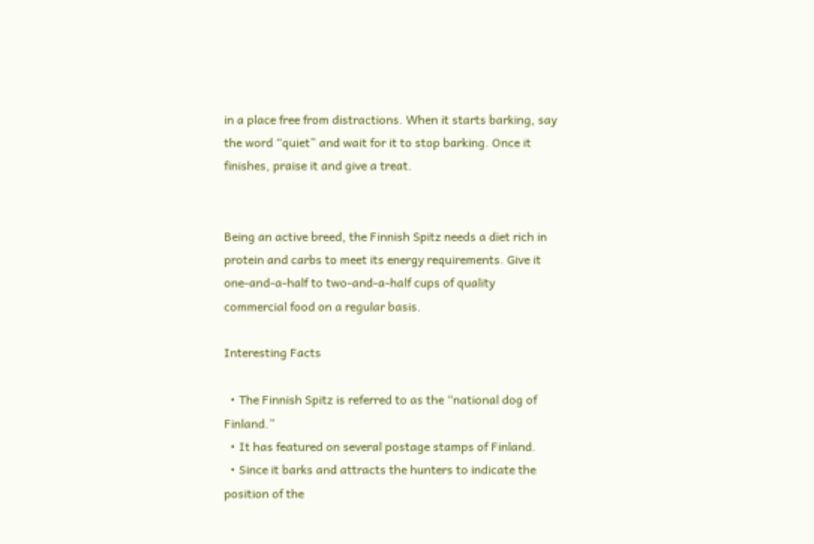in a place free from distractions. When it starts barking, say the word “quiet” and wait for it to stop barking. Once it finishes, praise it and give a treat.


Being an active breed, the Finnish Spitz needs a diet rich in protein and carbs to meet its energy requirements. Give it one-and-a-half to two-and-a-half cups of quality commercial food on a regular basis.

Interesting Facts

  • The Finnish Spitz is referred to as the “national dog of Finland.”
  • It has featured on several postage stamps of Finland.
  • Since it barks and attracts the hunters to indicate the position of the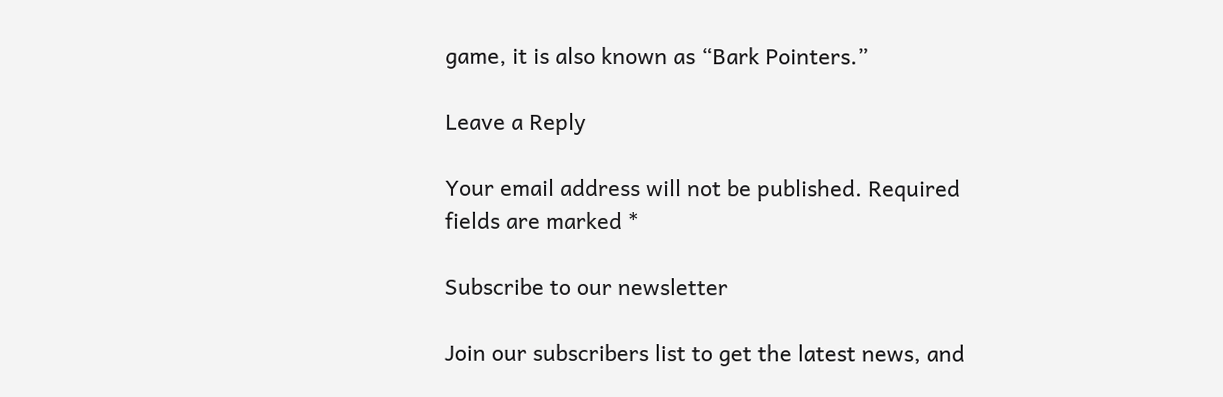game, it is also known as “Bark Pointers.”

Leave a Reply

Your email address will not be published. Required fields are marked *

Subscribe to our newsletter

Join our subscribers list to get the latest news, and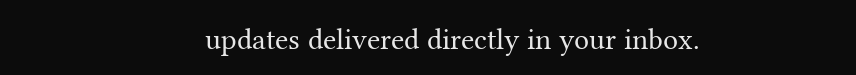updates delivered directly in your inbox.